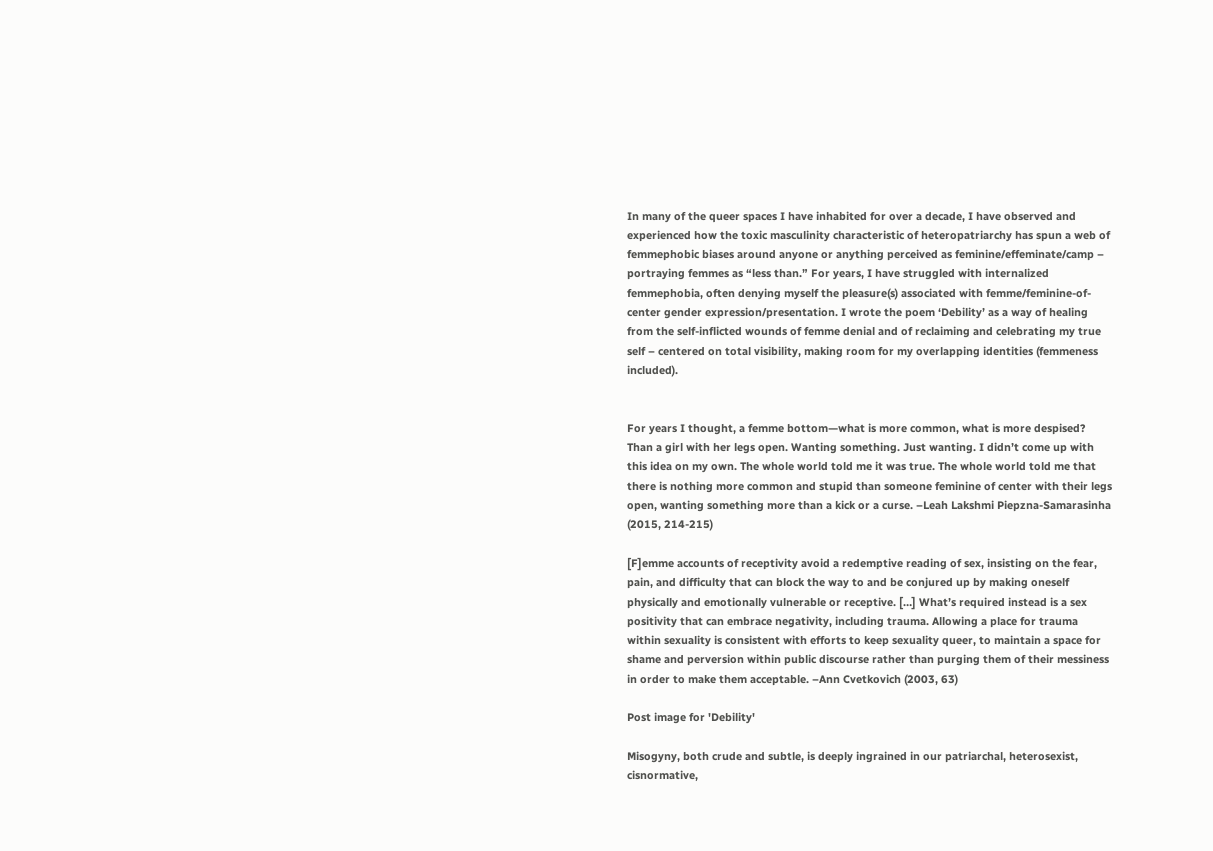In many of the queer spaces I have inhabited for over a decade, I have observed and experienced how the toxic masculinity characteristic of heteropatriarchy has spun a web of femmephobic biases around anyone or anything perceived as feminine/effeminate/camp – portraying femmes as “less than.” For years, I have struggled with internalized femmephobia, often denying myself the pleasure(s) associated with femme/feminine-of-center gender expression/presentation. I wrote the poem ‘Debility’ as a way of healing from the self-inflicted wounds of femme denial and of reclaiming and celebrating my true self – centered on total visibility, making room for my overlapping identities (femmeness included).


For years I thought, a femme bottom—what is more common, what is more despised? Than a girl with her legs open. Wanting something. Just wanting. I didn’t come up with this idea on my own. The whole world told me it was true. The whole world told me that there is nothing more common and stupid than someone feminine of center with their legs open, wanting something more than a kick or a curse. –Leah Lakshmi Piepzna-Samarasinha (2015, 214-215)

[F]emme accounts of receptivity avoid a redemptive reading of sex, insisting on the fear, pain, and difficulty that can block the way to and be conjured up by making oneself physically and emotionally vulnerable or receptive. […] What’s required instead is a sex positivity that can embrace negativity, including trauma. Allowing a place for trauma within sexuality is consistent with efforts to keep sexuality queer, to maintain a space for shame and perversion within public discourse rather than purging them of their messiness in order to make them acceptable. –Ann Cvetkovich (2003, 63)

Post image for 'Debility'

Misogyny, both crude and subtle, is deeply ingrained in our patriarchal, heterosexist, cisnormative,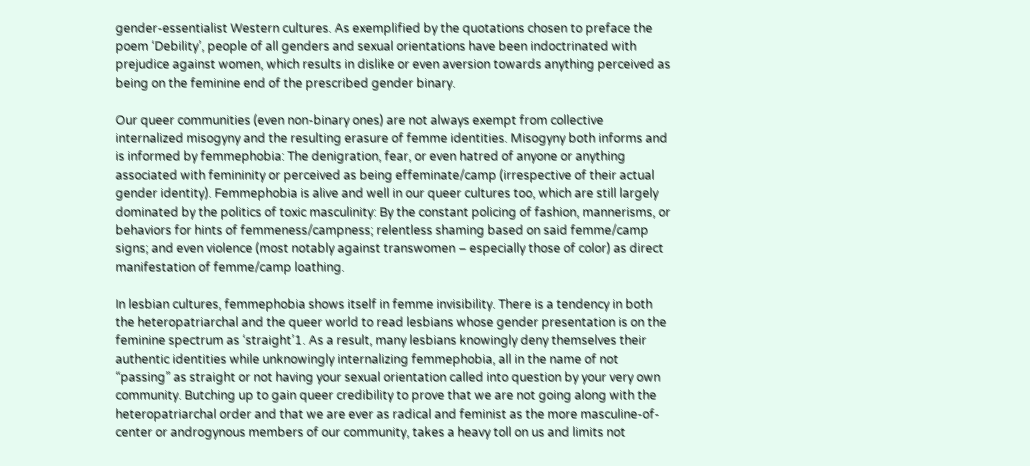gender-essentialist Western cultures. As exemplified by the quotations chosen to preface the poem ‘Debility’, people of all genders and sexual orientations have been indoctrinated with prejudice against women, which results in dislike or even aversion towards anything perceived as being on the feminine end of the prescribed gender binary.

Our queer communities (even non-binary ones) are not always exempt from collective internalized misogyny and the resulting erasure of femme identities. Misogyny both informs and is informed by femmephobia: The denigration, fear, or even hatred of anyone or anything associated with femininity or perceived as being effeminate/camp (irrespective of their actual gender identity). Femmephobia is alive and well in our queer cultures too, which are still largely dominated by the politics of toxic masculinity: By the constant policing of fashion, mannerisms, or behaviors for hints of femmeness/campness; relentless shaming based on said femme/camp signs; and even violence (most notably against transwomen – especially those of color) as direct manifestation of femme/camp loathing.

In lesbian cultures, femmephobia shows itself in femme invisibility. There is a tendency in both the heteropatriarchal and the queer world to read lesbians whose gender presentation is on the feminine spectrum as ‘straight’1. As a result, many lesbians knowingly deny themselves their authentic identities while unknowingly internalizing femmephobia, all in the name of not “passing” as straight or not having your sexual orientation called into question by your very own community. Butching up to gain queer credibility to prove that we are not going along with the heteropatriarchal order and that we are ever as radical and feminist as the more masculine-of-center or androgynous members of our community, takes a heavy toll on us and limits not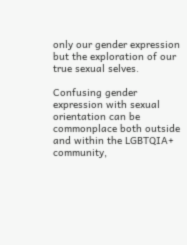only our gender expression but the exploration of our true sexual selves.

Confusing gender expression with sexual orientation can be commonplace both outside and within the LGBTQIA+ community,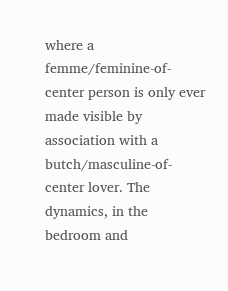where a femme/feminine-of-center person is only ever made visible by association with a butch/masculine-of-center lover. The dynamics, in the bedroom and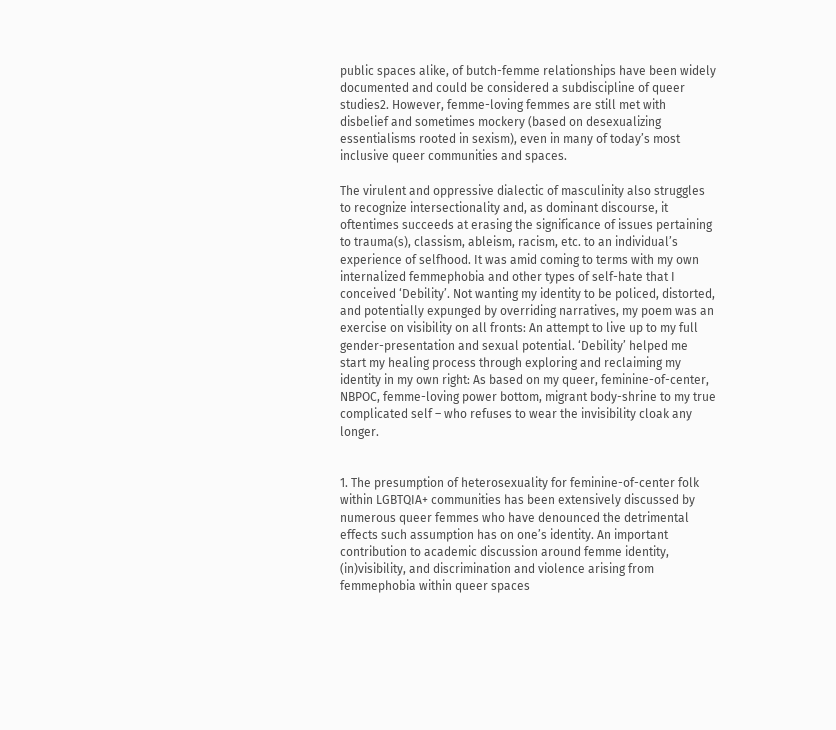public spaces alike, of butch-femme relationships have been widely documented and could be considered a subdiscipline of queer studies2. However, femme-loving femmes are still met with disbelief and sometimes mockery (based on desexualizing essentialisms rooted in sexism), even in many of today’s most inclusive queer communities and spaces.

The virulent and oppressive dialectic of masculinity also struggles to recognize intersectionality and, as dominant discourse, it oftentimes succeeds at erasing the significance of issues pertaining to trauma(s), classism, ableism, racism, etc. to an individual’s experience of selfhood. It was amid coming to terms with my own internalized femmephobia and other types of self-hate that I conceived ‘Debility’. Not wanting my identity to be policed, distorted, and potentially expunged by overriding narratives, my poem was an exercise on visibility on all fronts: An attempt to live up to my full gender-presentation and sexual potential. ‘Debility’ helped me start my healing process through exploring and reclaiming my identity in my own right: As based on my queer, feminine-of-center, NBPOC, femme-loving power bottom, migrant body-shrine to my true complicated self – who refuses to wear the invisibility cloak any longer.


1. The presumption of heterosexuality for feminine-of-center folk within LGBTQIA+ communities has been extensively discussed by numerous queer femmes who have denounced the detrimental effects such assumption has on one’s identity. An important contribution to academic discussion around femme identity, (in)visibility, and discrimination and violence arising from femmephobia within queer spaces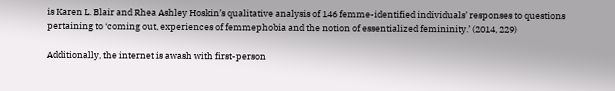is Karen L. Blair and Rhea Ashley Hoskin’s qualitative analysis of 146 femme-identified individuals’ responses to questions pertaining to ‘coming out, experiences of femmephobia and the notion of essentialized femininity.’ (2014, 229)

Additionally, the internet is awash with first-person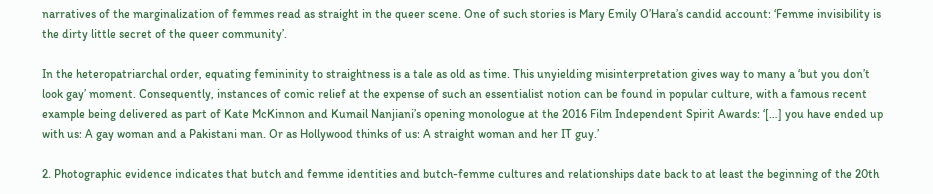narratives of the marginalization of femmes read as straight in the queer scene. One of such stories is Mary Emily O’Hara’s candid account: ‘Femme invisibility is the dirty little secret of the queer community’.

In the heteropatriarchal order, equating femininity to straightness is a tale as old as time. This unyielding misinterpretation gives way to many a ‘but you don’t look gay’ moment. Consequently, instances of comic relief at the expense of such an essentialist notion can be found in popular culture, with a famous recent example being delivered as part of Kate McKinnon and Kumail Nanjiani’s opening monologue at the 2016 Film Independent Spirit Awards: ‘[…] you have ended up with us: A gay woman and a Pakistani man. Or as Hollywood thinks of us: A straight woman and her IT guy.’

2. Photographic evidence indicates that butch and femme identities and butch-femme cultures and relationships date back to at least the beginning of the 20th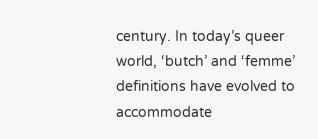century. In today’s queer world, ‘butch’ and ‘femme’ definitions have evolved to accommodate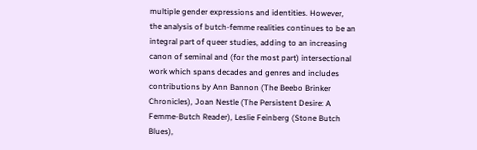multiple gender expressions and identities. However, the analysis of butch-femme realities continues to be an integral part of queer studies, adding to an increasing canon of seminal and (for the most part) intersectional work which spans decades and genres and includes contributions by Ann Bannon (The Beebo Brinker Chronicles), Joan Nestle (The Persistent Desire: A Femme-Butch Reader), Leslie Feinberg (Stone Butch Blues),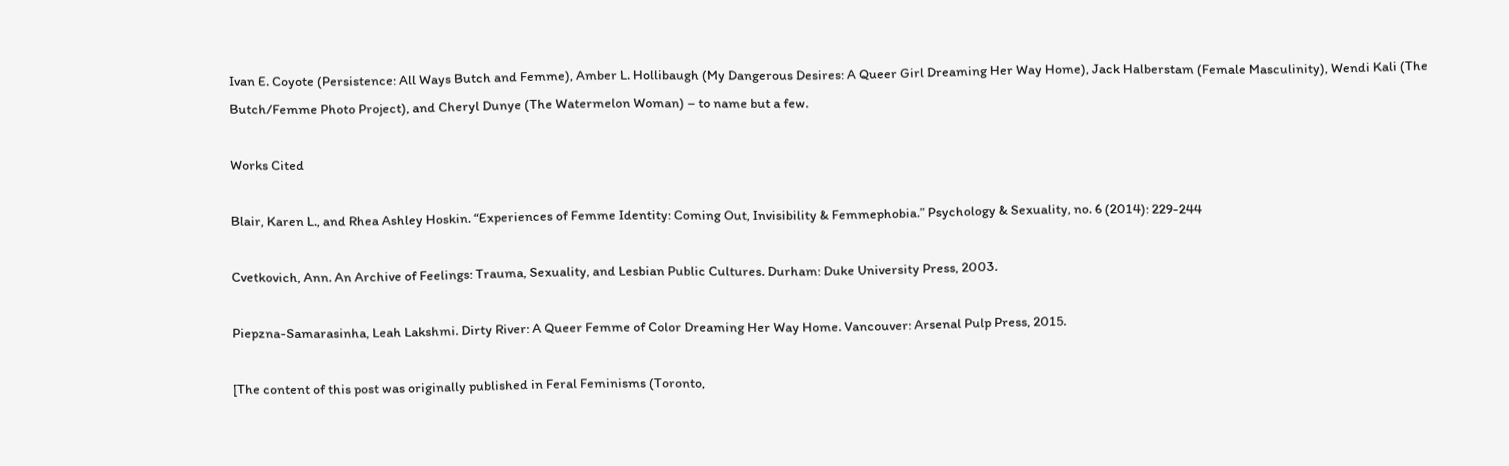Ivan E. Coyote (Persistence: All Ways Butch and Femme), Amber L. Hollibaugh (My Dangerous Desires: A Queer Girl Dreaming Her Way Home), Jack Halberstam (Female Masculinity), Wendi Kali (The Butch/Femme Photo Project), and Cheryl Dunye (The Watermelon Woman) – to name but a few.

Works Cited

Blair, Karen L., and Rhea Ashley Hoskin. “Experiences of Femme Identity: Coming Out, Invisibility & Femmephobia.” Psychology & Sexuality, no. 6 (2014): 229-244

Cvetkovich, Ann. An Archive of Feelings: Trauma, Sexuality, and Lesbian Public Cultures. Durham: Duke University Press, 2003.

Piepzna-Samarasinha, Leah Lakshmi. Dirty River: A Queer Femme of Color Dreaming Her Way Home. Vancouver: Arsenal Pulp Press, 2015.

[The content of this post was originally published in Feral Feminisms (Toronto,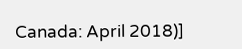Canada: April 2018)]